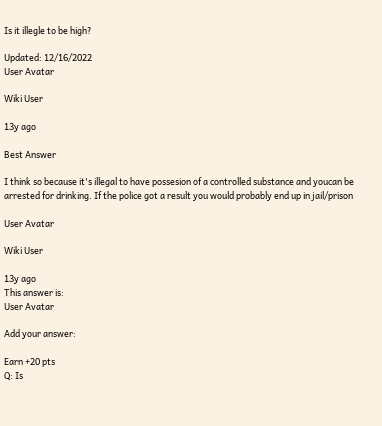Is it illegle to be high?

Updated: 12/16/2022
User Avatar

Wiki User

13y ago

Best Answer

I think so because it's illegal to have possesion of a controlled substance and youcan be arrested for drinking. If the police got a result you would probably end up in jail/prison

User Avatar

Wiki User

13y ago
This answer is:
User Avatar

Add your answer:

Earn +20 pts
Q: Is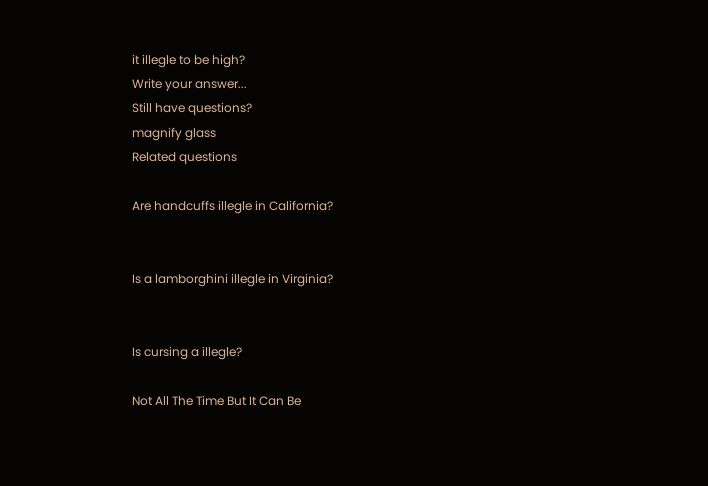it illegle to be high?
Write your answer...
Still have questions?
magnify glass
Related questions

Are handcuffs illegle in California?


Is a lamborghini illegle in Virginia?


Is cursing a illegle?

Not All The Time But It Can Be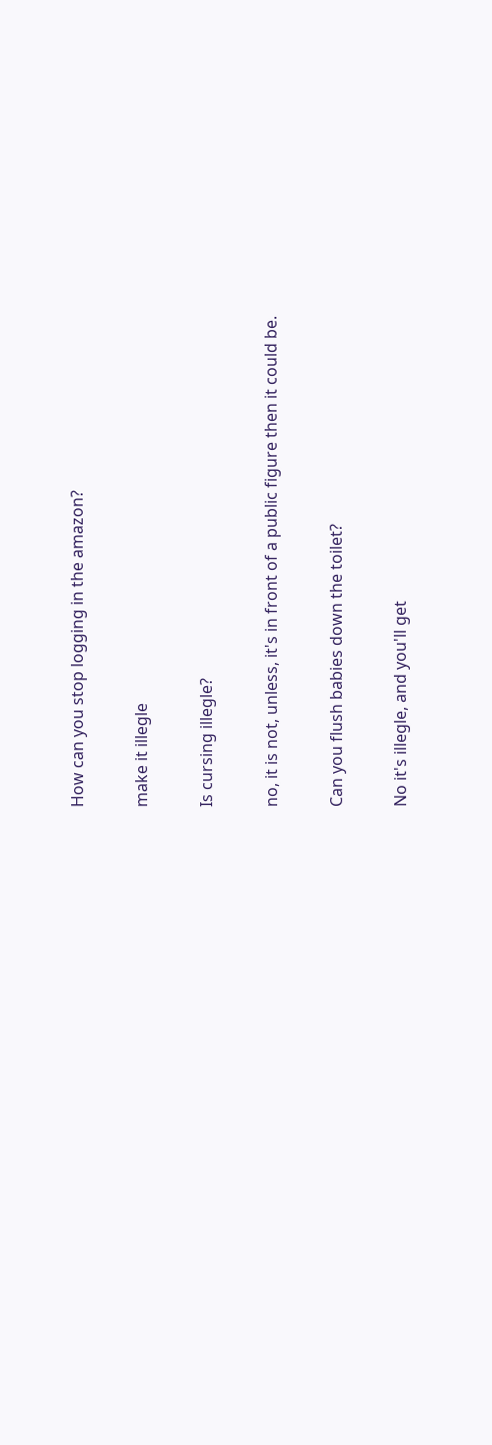How can you stop logging in the amazon?

make it illegle

Is cursing illegle?

no, it is not, unless, it's in front of a public figure then it could be.

Can you flush babies down the toilet?

No it's illegle, and you'll get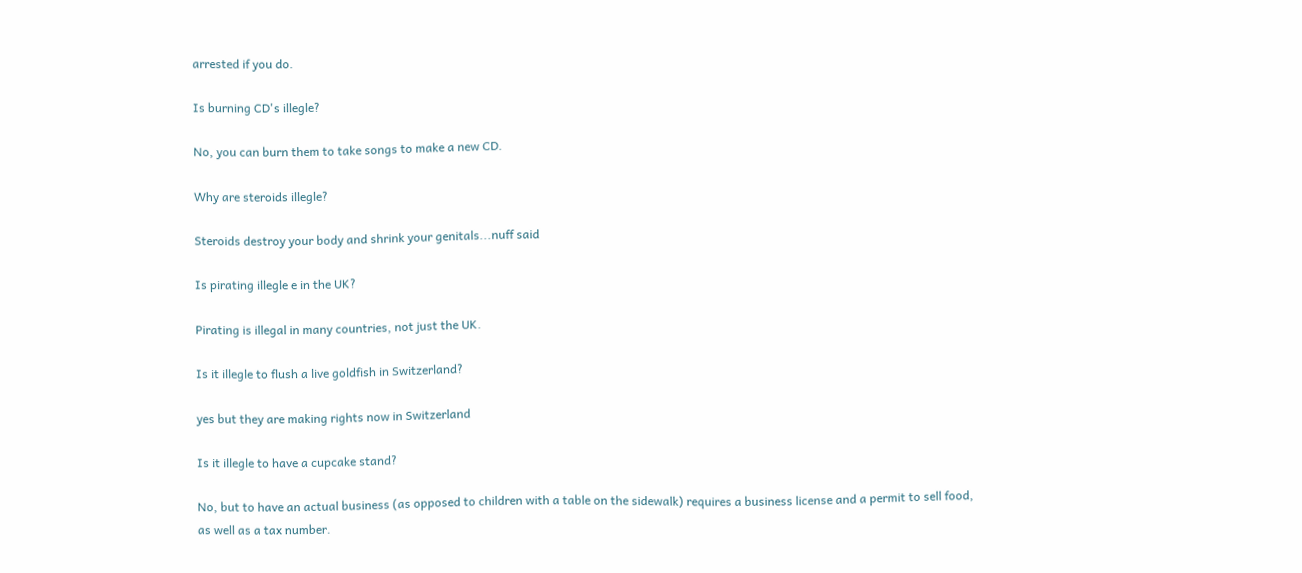arrested if you do.

Is burning CD's illegle?

No, you can burn them to take songs to make a new CD.

Why are steroids illegle?

Steroids destroy your body and shrink your genitals...nuff said

Is pirating illegle e in the UK?

Pirating is illegal in many countries, not just the UK.

Is it illegle to flush a live goldfish in Switzerland?

yes but they are making rights now in Switzerland

Is it illegle to have a cupcake stand?

No, but to have an actual business (as opposed to children with a table on the sidewalk) requires a business license and a permit to sell food, as well as a tax number.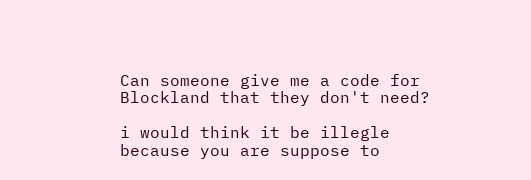Can someone give me a code for Blockland that they don't need?

i would think it be illegle because you are suppose to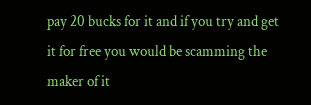pay 20 bucks for it and if you try and get it for free you would be scamming the maker of it